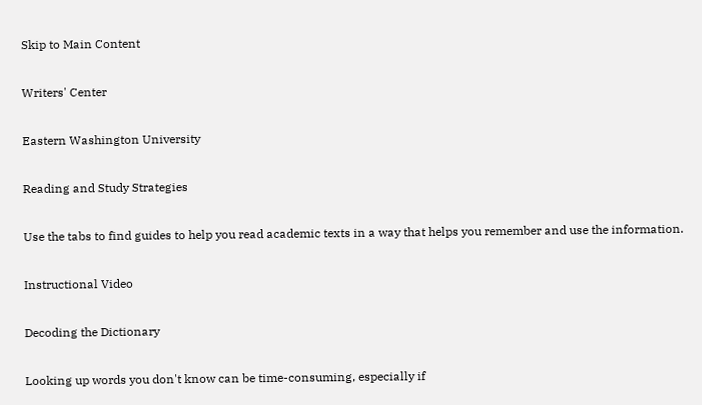Skip to Main Content

Writers' Center

Eastern Washington University

Reading and Study Strategies

Use the tabs to find guides to help you read academic texts in a way that helps you remember and use the information.

Instructional Video

Decoding the Dictionary

Looking up words you don't know can be time-consuming, especially if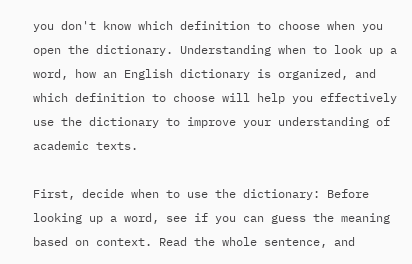you don't know which definition to choose when you open the dictionary. Understanding when to look up a word, how an English dictionary is organized, and which definition to choose will help you effectively use the dictionary to improve your understanding of academic texts.

First, decide when to use the dictionary: Before looking up a word, see if you can guess the meaning based on context. Read the whole sentence, and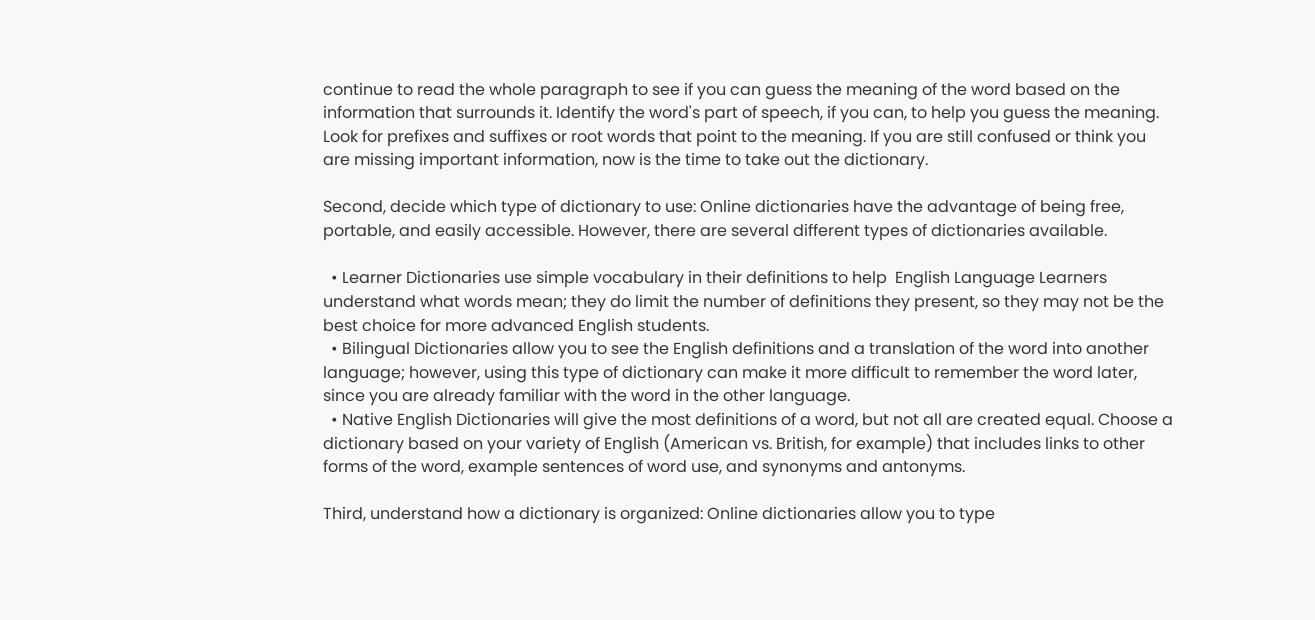continue to read the whole paragraph to see if you can guess the meaning of the word based on the information that surrounds it. Identify the word's part of speech, if you can, to help you guess the meaning. Look for prefixes and suffixes or root words that point to the meaning. If you are still confused or think you are missing important information, now is the time to take out the dictionary.

Second, decide which type of dictionary to use: Online dictionaries have the advantage of being free, portable, and easily accessible. However, there are several different types of dictionaries available.

  • Learner Dictionaries use simple vocabulary in their definitions to help  English Language Learners understand what words mean; they do limit the number of definitions they present, so they may not be the best choice for more advanced English students.
  • Bilingual Dictionaries allow you to see the English definitions and a translation of the word into another language; however, using this type of dictionary can make it more difficult to remember the word later, since you are already familiar with the word in the other language.
  • Native English Dictionaries will give the most definitions of a word, but not all are created equal. Choose a dictionary based on your variety of English (American vs. British, for example) that includes links to other forms of the word, example sentences of word use, and synonyms and antonyms.

Third, understand how a dictionary is organized: Online dictionaries allow you to type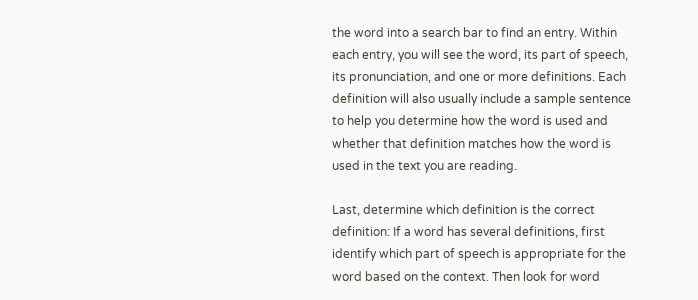the word into a search bar to find an entry. Within each entry, you will see the word, its part of speech, its pronunciation, and one or more definitions. Each definition will also usually include a sample sentence to help you determine how the word is used and whether that definition matches how the word is used in the text you are reading.

Last, determine which definition is the correct definition: If a word has several definitions, first identify which part of speech is appropriate for the word based on the context. Then look for word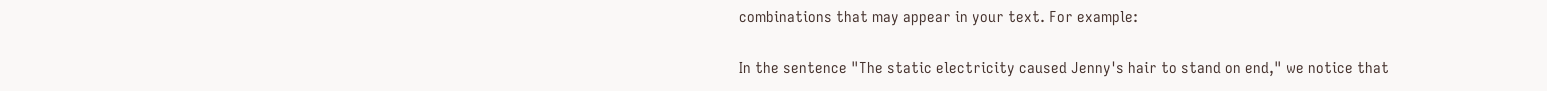combinations that may appear in your text. For example:

In the sentence "The static electricity caused Jenny's hair to stand on end," we notice that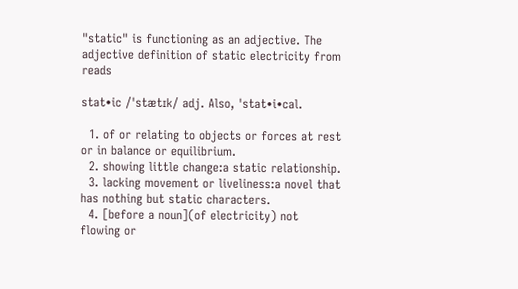"static" is functioning as an adjective. The adjective definition of static electricity from reads

stat•ic /ˈstætɪk/ adj. Also, ˈstat•i•cal.

  1. of or relating to objects or forces at rest or in balance or equilibrium.
  2. showing little change:a static relationship.
  3. lacking movement or liveliness:a novel that has nothing but static characters.
  4. [before a noun](of electricity) not flowing or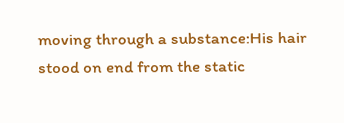moving through a substance:His hair stood on end from the static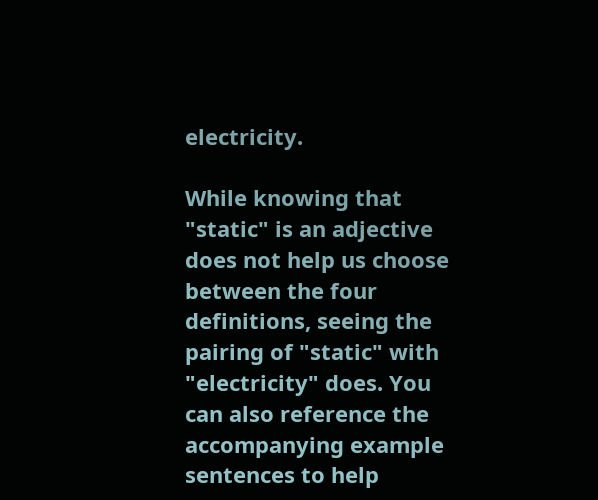electricity.

While knowing that "static" is an adjective does not help us choose between the four definitions, seeing the pairing of "static" with "electricity" does. You can also reference the accompanying example sentences to help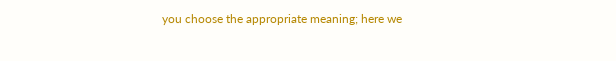you choose the appropriate meaning; here we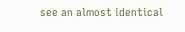see an almost identical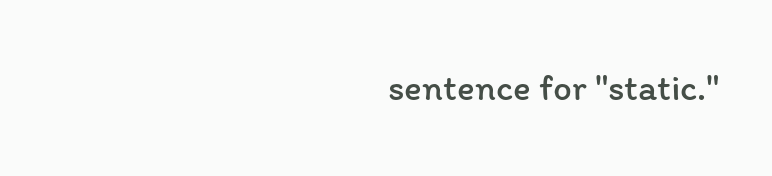sentence for "static."